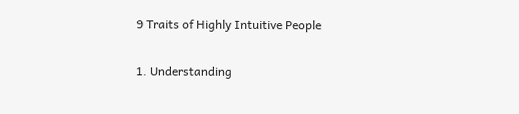9 Traits of Highly Intuitive People

1. Understanding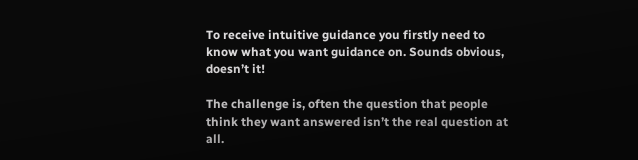To receive intuitive guidance you firstly need to know what you want guidance on. Sounds obvious, doesn’t it!

The challenge is, often the question that people think they want answered isn’t the real question at all.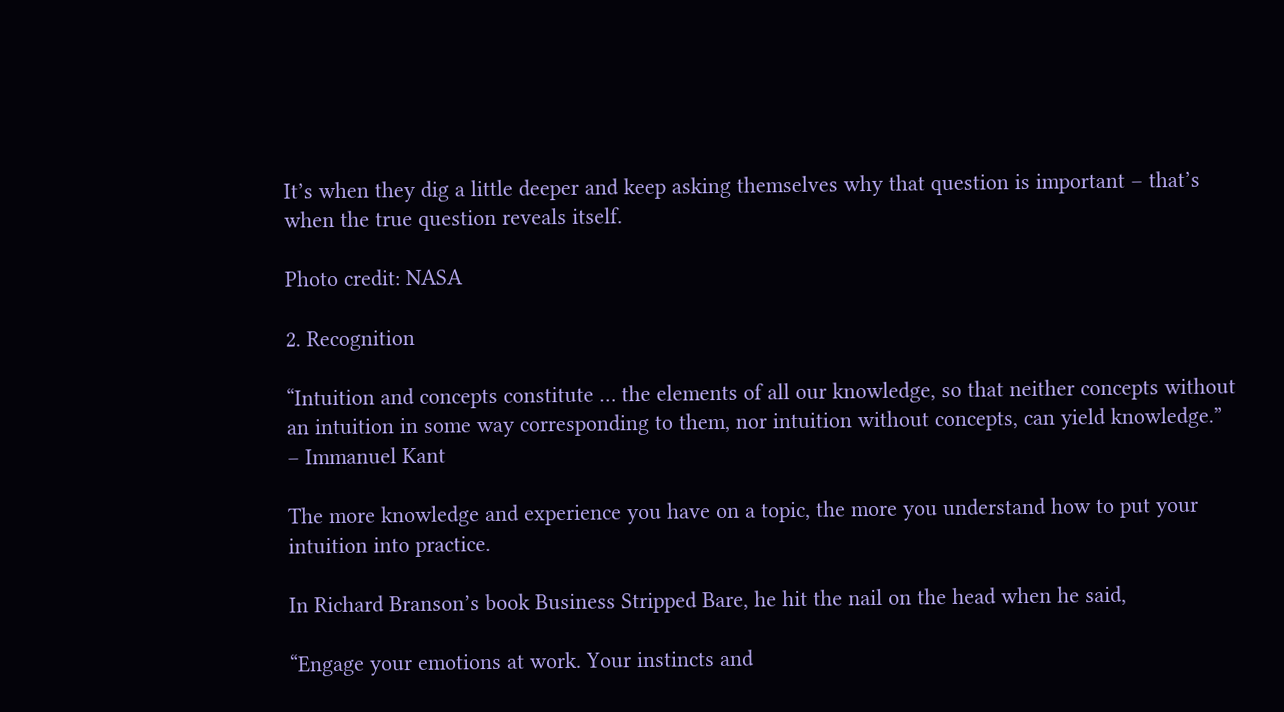It’s when they dig a little deeper and keep asking themselves why that question is important – that’s when the true question reveals itself.

Photo credit: NASA

2. Recognition

“Intuition and concepts constitute … the elements of all our knowledge, so that neither concepts without an intuition in some way corresponding to them, nor intuition without concepts, can yield knowledge.”
– Immanuel Kant

The more knowledge and experience you have on a topic, the more you understand how to put your intuition into practice.

In Richard Branson’s book Business Stripped Bare, he hit the nail on the head when he said,

“Engage your emotions at work. Your instincts and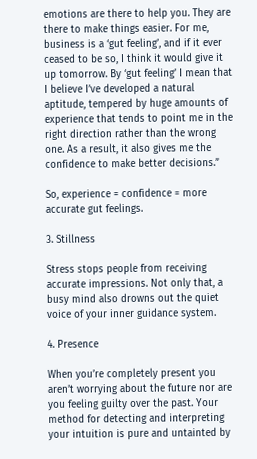emotions are there to help you. They are there to make things easier. For me, business is a ‘gut feeling’, and if it ever ceased to be so, I think it would give it up tomorrow. By ‘gut feeling’ I mean that I believe I’ve developed a natural aptitude, tempered by huge amounts of experience that tends to point me in the right direction rather than the wrong one. As a result, it also gives me the confidence to make better decisions.”

So, experience = confidence = more accurate gut feelings.

3. Stillness

Stress stops people from receiving accurate impressions. Not only that, a busy mind also drowns out the quiet voice of your inner guidance system.

4. Presence

When you’re completely present you aren’t worrying about the future nor are you feeling guilty over the past. Your method for detecting and interpreting your intuition is pure and untainted by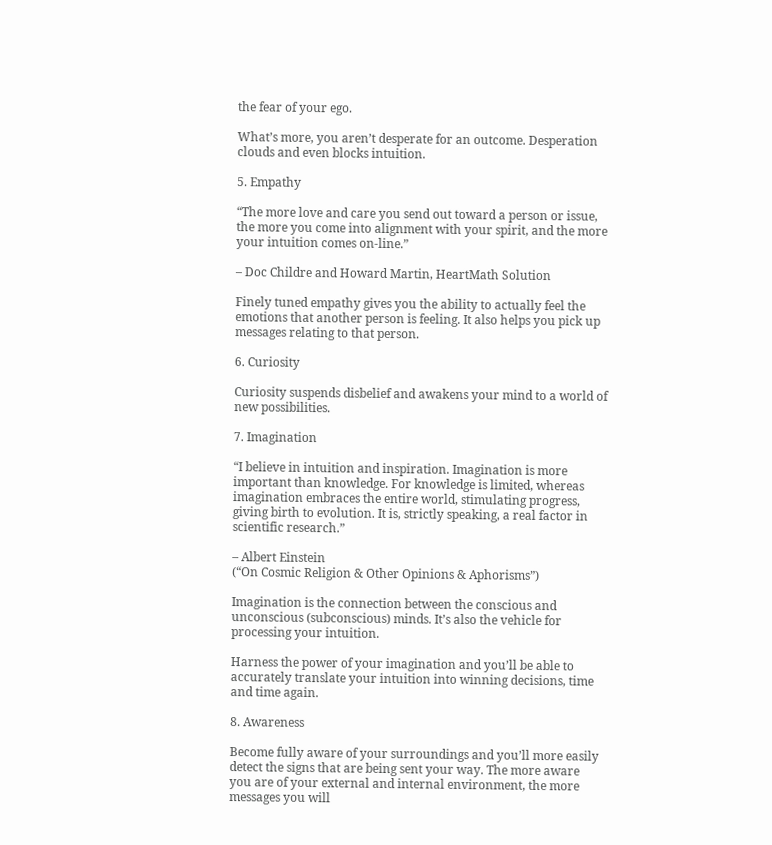the fear of your ego.

What’s more, you aren’t desperate for an outcome. Desperation clouds and even blocks intuition.

5. Empathy

“The more love and care you send out toward a person or issue, the more you come into alignment with your spirit, and the more your intuition comes on-line.”

– Doc Childre and Howard Martin, HeartMath Solution

Finely tuned empathy gives you the ability to actually feel the emotions that another person is feeling. It also helps you pick up messages relating to that person.

6. Curiosity

Curiosity suspends disbelief and awakens your mind to a world of new possibilities.

7. Imagination

“I believe in intuition and inspiration. Imagination is more important than knowledge. For knowledge is limited, whereas imagination embraces the entire world, stimulating progress, giving birth to evolution. It is, strictly speaking, a real factor in scientific research.”

– Albert Einstein
(“On Cosmic Religion & Other Opinions & Aphorisms”)

Imagination is the connection between the conscious and unconscious (subconscious) minds. It’s also the vehicle for processing your intuition.

Harness the power of your imagination and you’ll be able to accurately translate your intuition into winning decisions, time and time again.

8. Awareness

Become fully aware of your surroundings and you’ll more easily detect the signs that are being sent your way. The more aware you are of your external and internal environment, the more messages you will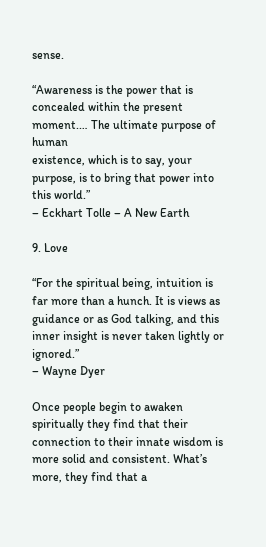sense.

“Awareness is the power that is concealed within the present moment.… The ultimate purpose of human
existence, which is to say, your purpose, is to bring that power into this world.”
– Eckhart Tolle – A New Earth

9. Love

“For the spiritual being, intuition is far more than a hunch. It is views as guidance or as God talking, and this inner insight is never taken lightly or ignored.”
– Wayne Dyer

Once people begin to awaken spiritually they find that their connection to their innate wisdom is more solid and consistent. What’s more, they find that a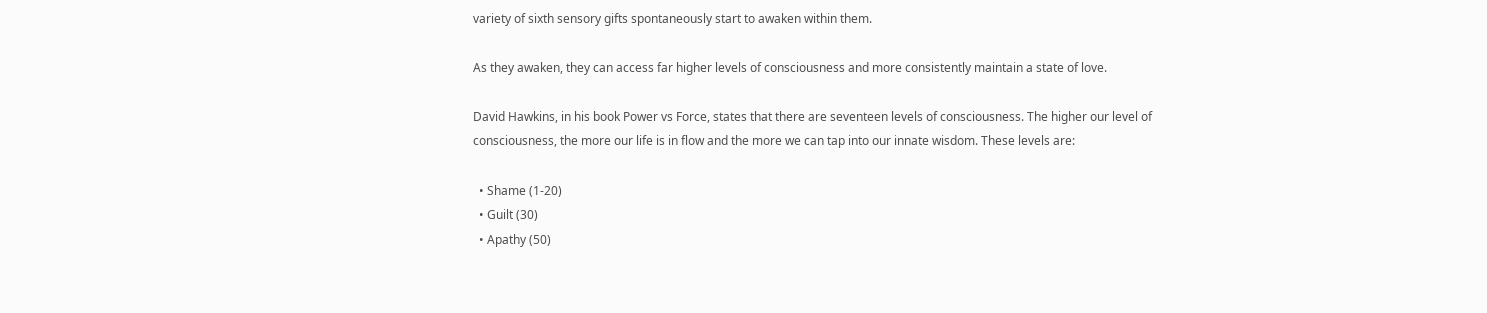variety of sixth sensory gifts spontaneously start to awaken within them.

As they awaken, they can access far higher levels of consciousness and more consistently maintain a state of love.

David Hawkins, in his book Power vs Force, states that there are seventeen levels of consciousness. The higher our level of consciousness, the more our life is in flow and the more we can tap into our innate wisdom. These levels are:

  • Shame (1-20)
  • Guilt (30)
  • Apathy (50)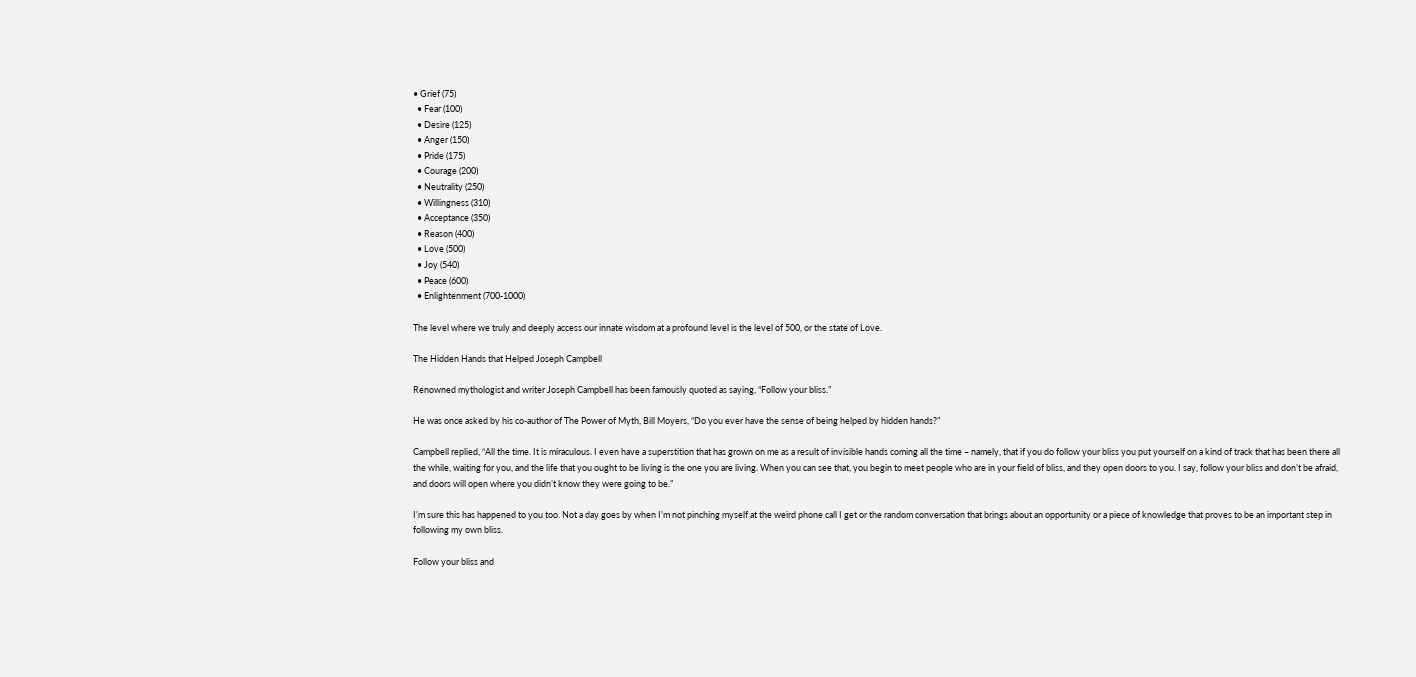• Grief (75)
  • Fear (100)
  • Desire (125)
  • Anger (150)
  • Pride (175)
  • Courage (200)
  • Neutrality (250)
  • Willingness (310)
  • Acceptance (350)
  • Reason (400)
  • Love (500)
  • Joy (540)
  • Peace (600)
  • Enlightenment (700-1000)

The level where we truly and deeply access our innate wisdom at a profound level is the level of 500, or the state of Love.

The Hidden Hands that Helped Joseph Campbell

Renowned mythologist and writer Joseph Campbell has been famously quoted as saying, “Follow your bliss.”

He was once asked by his co-author of The Power of Myth, Bill Moyers, “Do you ever have the sense of being helped by hidden hands?”

Campbell replied, “All the time. It is miraculous. I even have a superstition that has grown on me as a result of invisible hands coming all the time – namely, that if you do follow your bliss you put yourself on a kind of track that has been there all the while, waiting for you, and the life that you ought to be living is the one you are living. When you can see that, you begin to meet people who are in your field of bliss, and they open doors to you. I say, follow your bliss and don’t be afraid, and doors will open where you didn’t know they were going to be.”

I’m sure this has happened to you too. Not a day goes by when I’m not pinching myself at the weird phone call I get or the random conversation that brings about an opportunity or a piece of knowledge that proves to be an important step in following my own bliss.

Follow your bliss and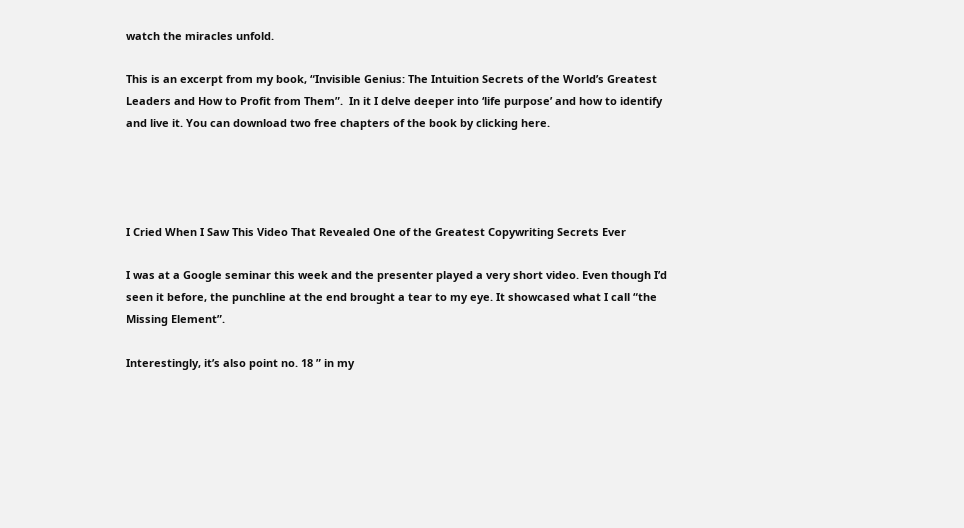watch the miracles unfold.

This is an excerpt from my book, “Invisible Genius: The Intuition Secrets of the World’s Greatest Leaders and How to Profit from Them”.  In it I delve deeper into ‘life purpose’ and how to identify and live it. You can download two free chapters of the book by clicking here.




I Cried When I Saw This Video That Revealed One of the Greatest Copywriting Secrets Ever

I was at a Google seminar this week and the presenter played a very short video. Even though I’d seen it before, the punchline at the end brought a tear to my eye. It showcased what I call “the Missing Element”.

Interestingly, it’s also point no. 18 ” in my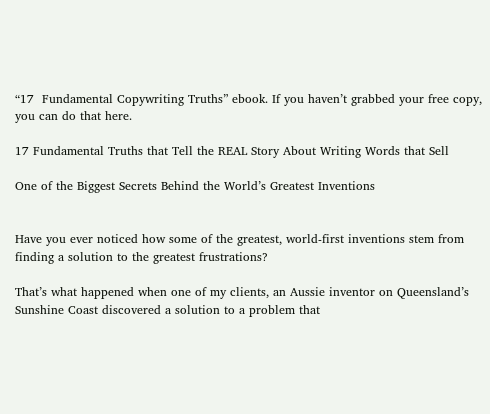“17  Fundamental Copywriting Truths” ebook. If you haven’t grabbed your free copy, you can do that here.

17 Fundamental Truths that Tell the REAL Story About Writing Words that Sell

One of the Biggest Secrets Behind the World’s Greatest Inventions


Have you ever noticed how some of the greatest, world-first inventions stem from finding a solution to the greatest frustrations?

That’s what happened when one of my clients, an Aussie inventor on Queensland’s Sunshine Coast discovered a solution to a problem that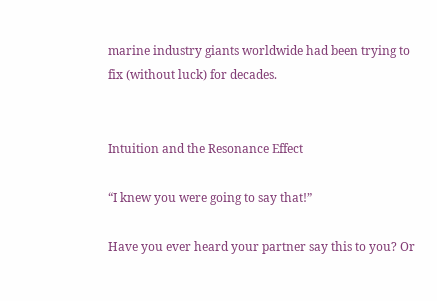marine industry giants worldwide had been trying to fix (without luck) for decades.


Intuition and the Resonance Effect

“I knew you were going to say that!”

Have you ever heard your partner say this to you? Or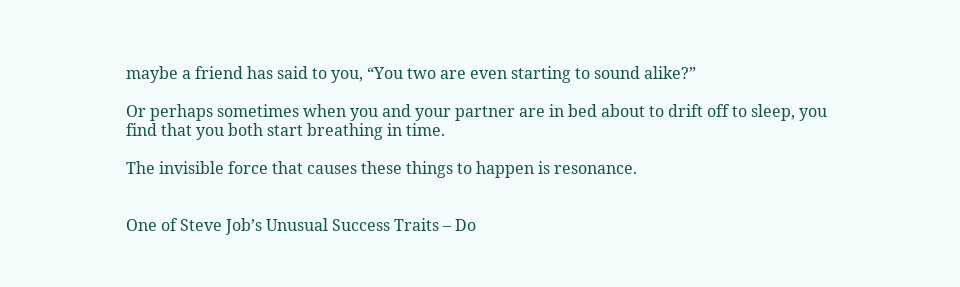maybe a friend has said to you, “You two are even starting to sound alike?”

Or perhaps sometimes when you and your partner are in bed about to drift off to sleep, you find that you both start breathing in time.

The invisible force that causes these things to happen is resonance.


One of Steve Job’s Unusual Success Traits – Do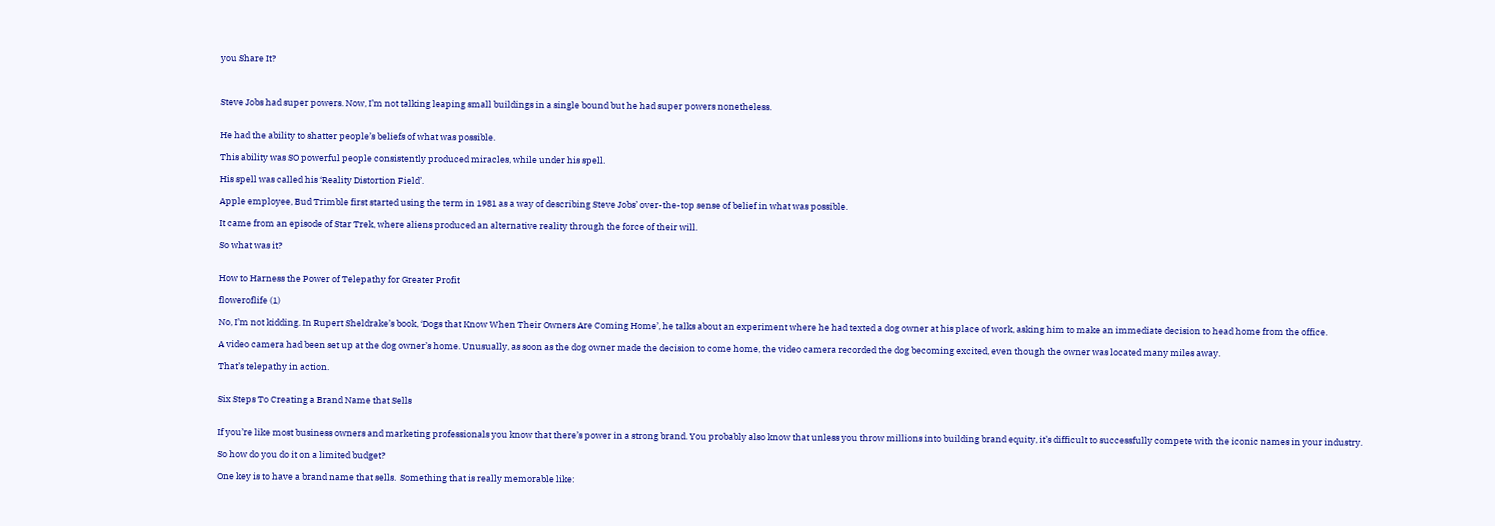you Share It?



Steve Jobs had super powers. Now, I’m not talking leaping small buildings in a single bound but he had super powers nonetheless.


He had the ability to shatter people’s beliefs of what was possible.

This ability was SO powerful people consistently produced miracles, while under his spell.

His spell was called his ‘Reality Distortion Field’.

Apple employee, Bud Trimble first started using the term in 1981 as a way of describing Steve Jobs’ over-the-top sense of belief in what was possible.

It came from an episode of Star Trek, where aliens produced an alternative reality through the force of their will.

So what was it?


How to Harness the Power of Telepathy for Greater Profit

floweroflife (1)

No, I’m not kidding. In Rupert Sheldrake’s book, ‘Dogs that Know When Their Owners Are Coming Home’, he talks about an experiment where he had texted a dog owner at his place of work, asking him to make an immediate decision to head home from the office.

A video camera had been set up at the dog owner’s home. Unusually, as soon as the dog owner made the decision to come home, the video camera recorded the dog becoming excited, even though the owner was located many miles away.

That’s telepathy in action.


Six Steps To Creating a Brand Name that Sells


If you’re like most business owners and marketing professionals you know that there’s power in a strong brand. You probably also know that unless you throw millions into building brand equity, it’s difficult to successfully compete with the iconic names in your industry.

So how do you do it on a limited budget?

One key is to have a brand name that sells.  Something that is really memorable like: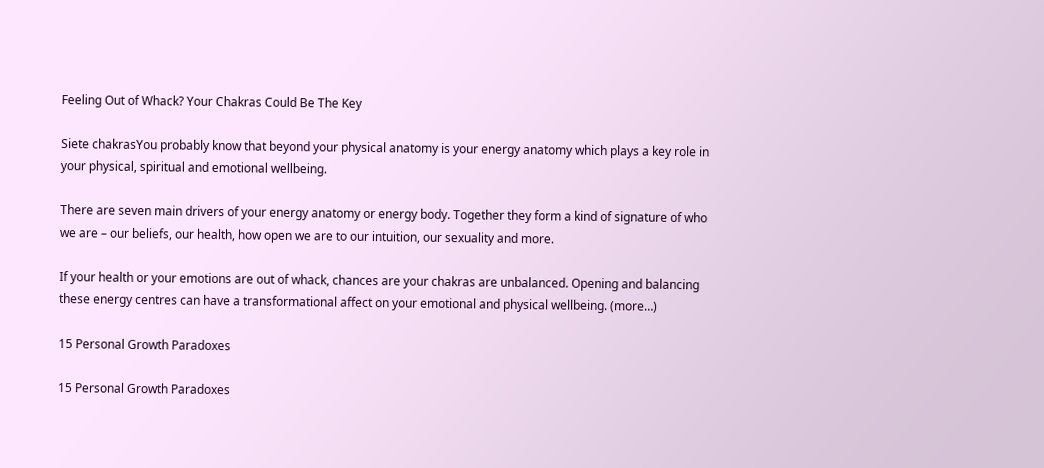Feeling Out of Whack? Your Chakras Could Be The Key

Siete chakrasYou probably know that beyond your physical anatomy is your energy anatomy which plays a key role in your physical, spiritual and emotional wellbeing.

There are seven main drivers of your energy anatomy or energy body. Together they form a kind of signature of who we are – our beliefs, our health, how open we are to our intuition, our sexuality and more.

If your health or your emotions are out of whack, chances are your chakras are unbalanced. Opening and balancing these energy centres can have a transformational affect on your emotional and physical wellbeing. (more…)

15 Personal Growth Paradoxes

15 Personal Growth Paradoxes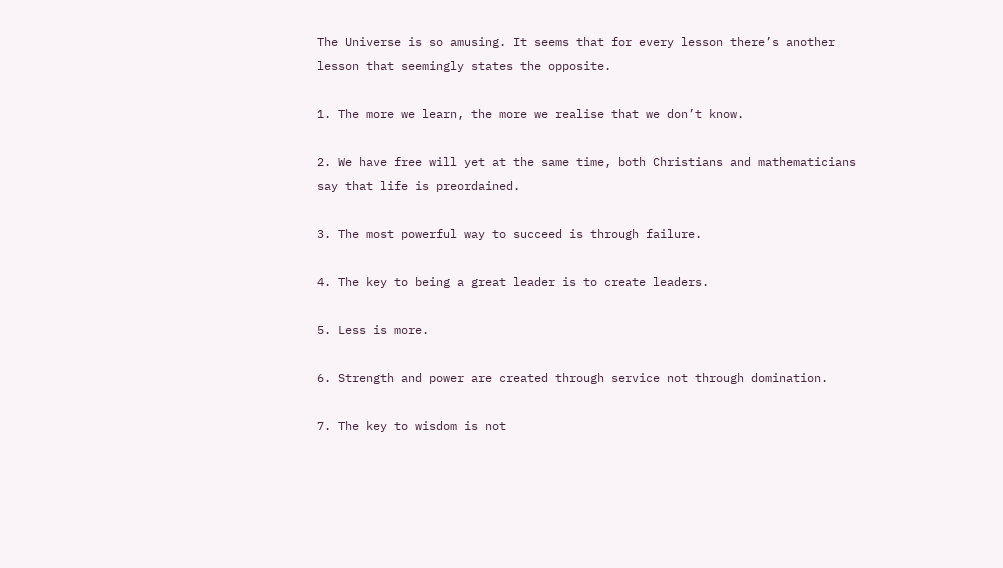The Universe is so amusing. It seems that for every lesson there’s another lesson that seemingly states the opposite.

1. The more we learn, the more we realise that we don’t know.

2. We have free will yet at the same time, both Christians and mathematicians say that life is preordained.

3. The most powerful way to succeed is through failure.

4. The key to being a great leader is to create leaders.

5. Less is more.

6. Strength and power are created through service not through domination.

7. The key to wisdom is not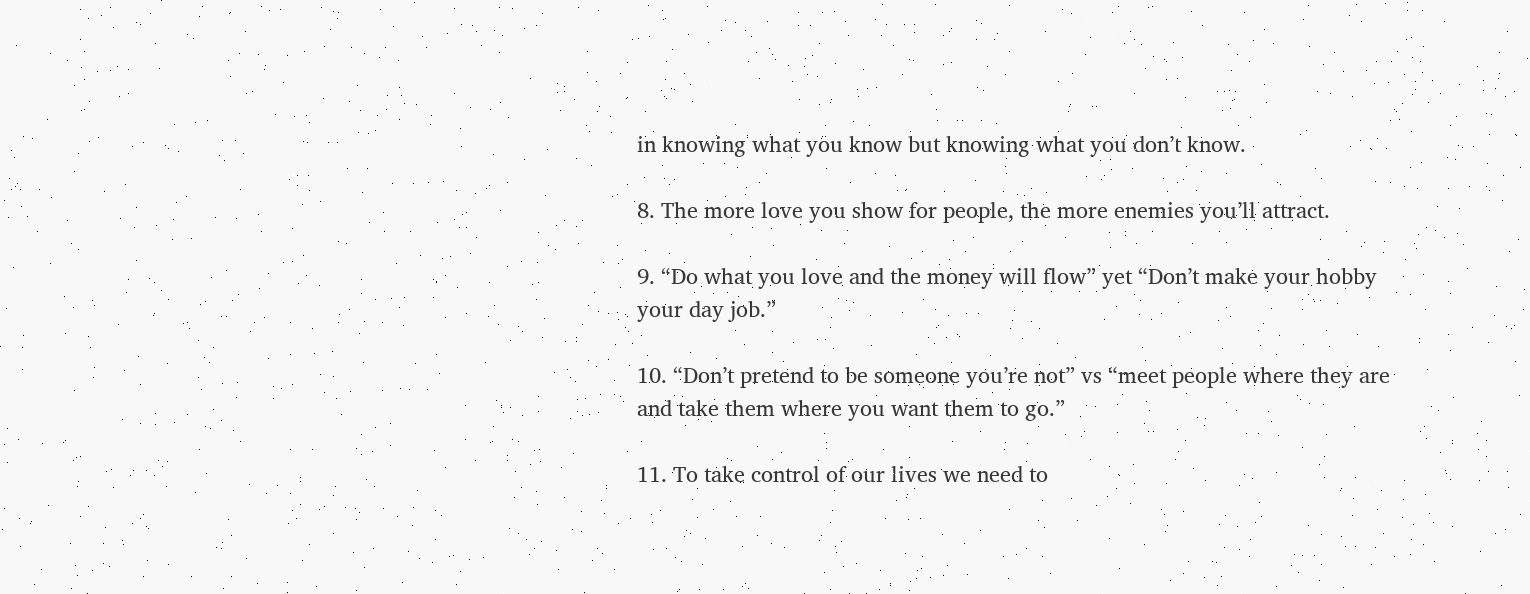in knowing what you know but knowing what you don’t know.

8. The more love you show for people, the more enemies you’ll attract.

9. “Do what you love and the money will flow” yet “Don’t make your hobby your day job.”

10. “Don’t pretend to be someone you’re not” vs “meet people where they are and take them where you want them to go.”

11. To take control of our lives we need to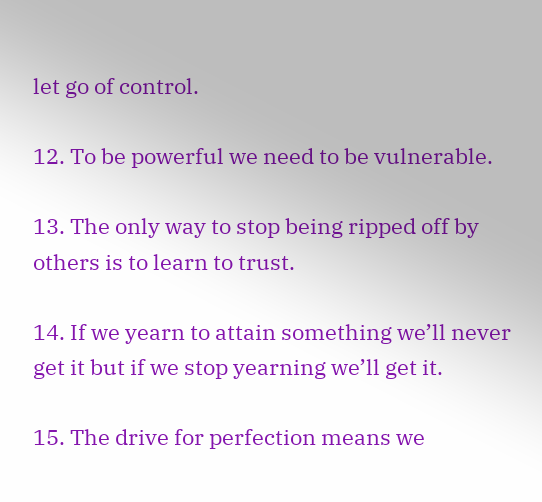let go of control.

12. To be powerful we need to be vulnerable.

13. The only way to stop being ripped off by others is to learn to trust.

14. If we yearn to attain something we’ll never get it but if we stop yearning we’ll get it.

15. The drive for perfection means we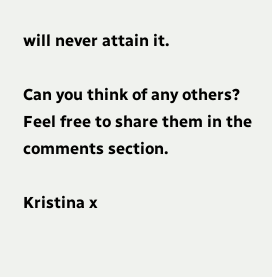will never attain it.

Can you think of any others? Feel free to share them in the comments section.

Kristina x